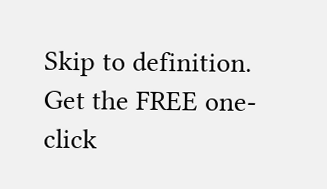Skip to definition.
Get the FREE one-click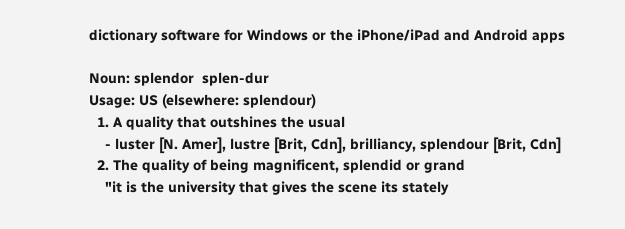dictionary software for Windows or the iPhone/iPad and Android apps

Noun: splendor  splen-dur
Usage: US (elsewhere: splendour)
  1. A quality that outshines the usual
    - luster [N. Amer], lustre [Brit, Cdn], brilliancy, splendour [Brit, Cdn]
  2. The quality of being magnificent, splendid or grand
    "it is the university that gives the scene its stately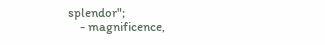splendor";
    - magnificence,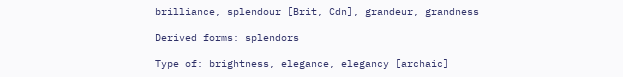brilliance, splendour [Brit, Cdn], grandeur, grandness

Derived forms: splendors

Type of: brightness, elegance, elegancy [archaic]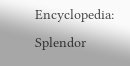Encyclopedia: Splendor